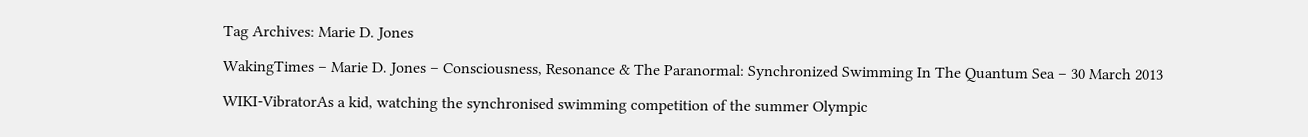Tag Archives: Marie D. Jones

WakingTimes – Marie D. Jones – Consciousness, Resonance & The Paranormal: Synchronized Swimming In The Quantum Sea – 30 March 2013

WIKI-VibratorAs a kid, watching the synchronised swimming competition of the summer Olympic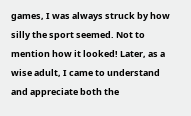games, I was always struck by how silly the sport seemed. Not to mention how it looked! Later, as a wise adult, I came to understand and appreciate both the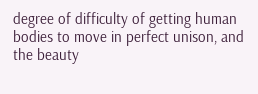degree of difficulty of getting human bodies to move in perfect unison, and the beauty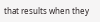that results when they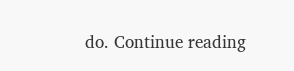do. Continue reading